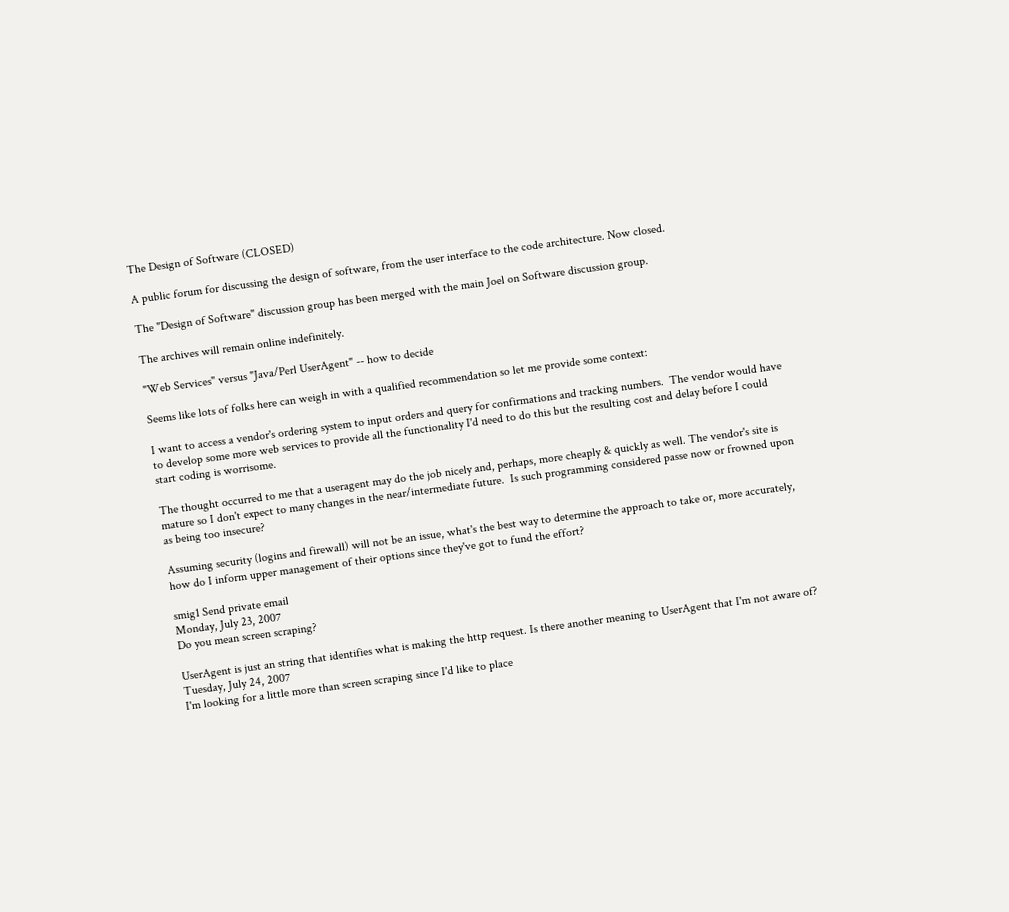The Design of Software (CLOSED)

A public forum for discussing the design of software, from the user interface to the code architecture. Now closed.

The "Design of Software" discussion group has been merged with the main Joel on Software discussion group.

The archives will remain online indefinitely.

"Web Services" versus "Java/Perl UserAgent" -- how to decide

Seems like lots of folks here can weigh in with a qualified recommendation so let me provide some context:

I want to access a vendor's ordering system to input orders and query for confirmations and tracking numbers.  The vendor would have to develop some more web services to provide all the functionality I'd need to do this but the resulting cost and delay before I could start coding is worrisome.

The thought occurred to me that a useragent may do the job nicely and, perhaps, more cheaply & quickly as well. The vendor's site is mature so I don't expect to many changes in the near/intermediate future.  Is such programming considered passe now or frowned upon as being too insecure?

Assuming security (logins and firewall) will not be an issue, what's the best way to determine the approach to take or, more accurately, how do I inform upper management of their options since they've got to fund the effort?

smig1 Send private email
Monday, July 23, 2007
Do you mean screen scraping?

UserAgent is just an string that identifies what is making the http request. Is there another meaning to UserAgent that I'm not aware of?
Tuesday, July 24, 2007
I'm looking for a little more than screen scraping since I'd like to place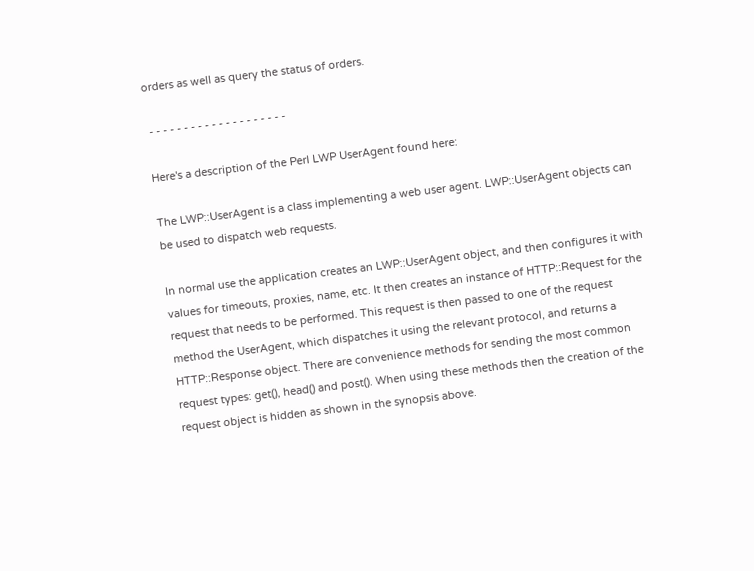orders as well as query the status of orders.

 - - - - - - - - - - - - - - - - - - - -

Here's a description of the Perl LWP UserAgent found here:

The LWP::UserAgent is a class implementing a web user agent. LWP::UserAgent objects can be used to dispatch web requests.

In normal use the application creates an LWP::UserAgent object, and then configures it with values for timeouts, proxies, name, etc. It then creates an instance of HTTP::Request for the request that needs to be performed. This request is then passed to one of the request method the UserAgent, which dispatches it using the relevant protocol, and returns a HTTP::Response object. There are convenience methods for sending the most common request types: get(), head() and post(). When using these methods then the creation of the request object is hidden as shown in the synopsis above.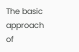The basic approach of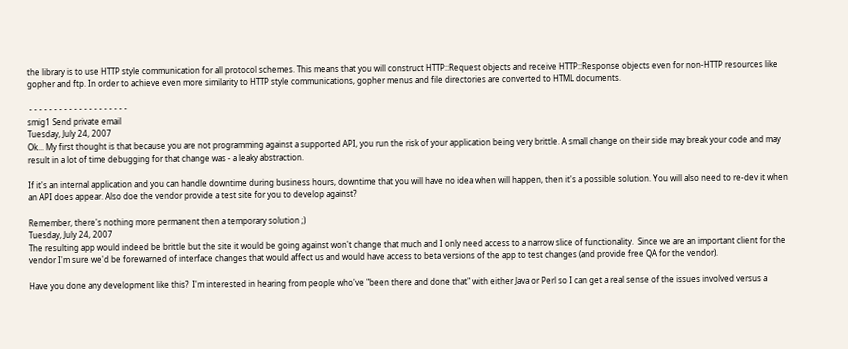the library is to use HTTP style communication for all protocol schemes. This means that you will construct HTTP::Request objects and receive HTTP::Response objects even for non-HTTP resources like gopher and ftp. In order to achieve even more similarity to HTTP style communications, gopher menus and file directories are converted to HTML documents.

 - - - - - - - - - - - - - - - - - - - -
smig1 Send private email
Tuesday, July 24, 2007
Ok... My first thought is that because you are not programming against a supported API, you run the risk of your application being very brittle. A small change on their side may break your code and may result in a lot of time debugging for that change was - a leaky abstraction.

If it's an internal application and you can handle downtime during business hours, downtime that you will have no idea when will happen, then it's a possible solution. You will also need to re-dev it when an API does appear. Also doe the vendor provide a test site for you to develop against?

Remember, there's nothing more permanent then a temporary solution ;)
Tuesday, July 24, 2007
The resulting app would indeed be brittle but the site it would be going against won't change that much and I only need access to a narrow slice of functionality.  Since we are an important client for the vendor I'm sure we'd be forewarned of interface changes that would affect us and would have access to beta versions of the app to test changes (and provide free QA for the vendor).

Have you done any development like this?  I'm interested in hearing from people who've "been there and done that" with either Java or Perl so I can get a real sense of the issues involved versus a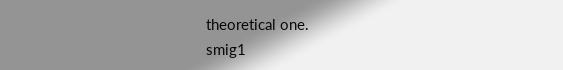theoretical one.
smig1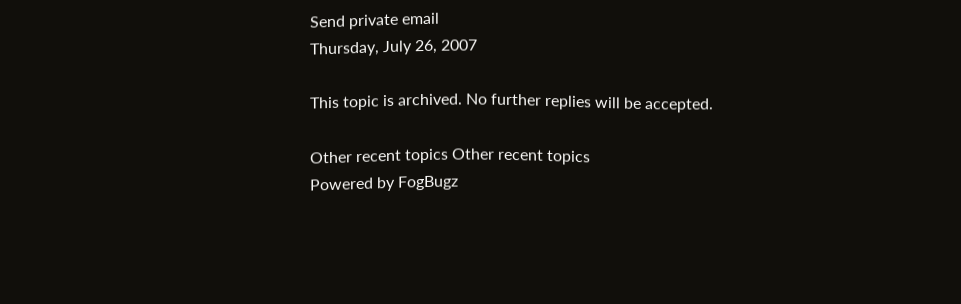Send private email
Thursday, July 26, 2007

This topic is archived. No further replies will be accepted.

Other recent topics Other recent topics
Powered by FogBugz